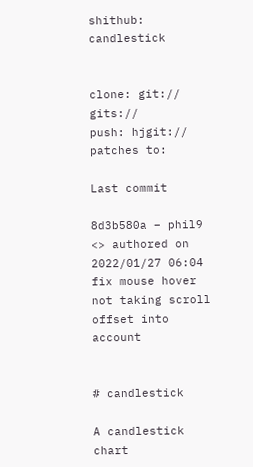shithub: candlestick


clone: git:// gits://
push: hjgit://
patches to:

Last commit

8d3b580a – phil9 <> authored on 2022/01/27 06:04
fix mouse hover not taking scroll offset into account


# candlestick

A candlestick chart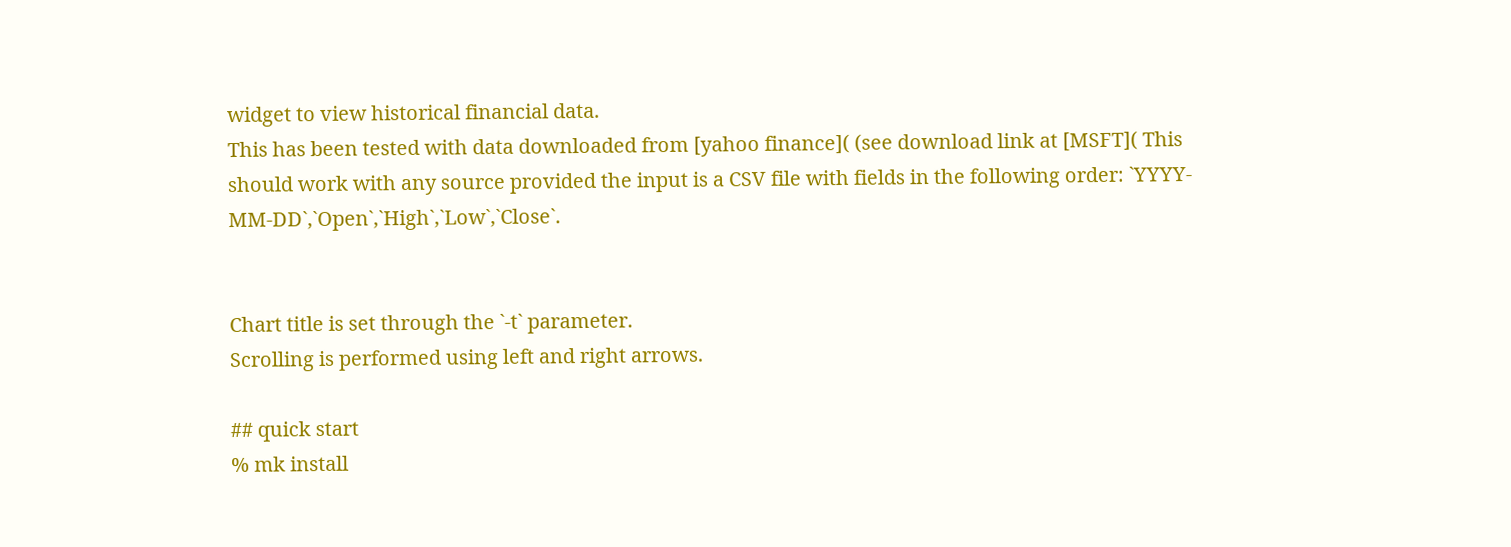widget to view historical financial data.
This has been tested with data downloaded from [yahoo finance]( (see download link at [MSFT]( This should work with any source provided the input is a CSV file with fields in the following order: `YYYY-MM-DD`,`Open`,`High`,`Low`,`Close`.


Chart title is set through the `-t` parameter.
Scrolling is performed using left and right arrows.

## quick start
% mk install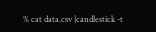% cat data.csv |candlestick -t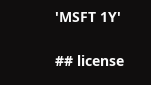'MSFT 1Y'

## license